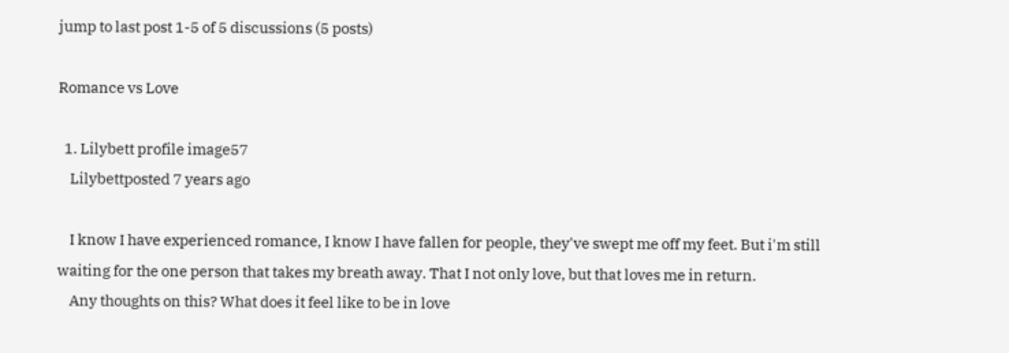jump to last post 1-5 of 5 discussions (5 posts)

Romance vs Love

  1. Lilybett profile image57
    Lilybettposted 7 years ago

    I know I have experienced romance, I know I have fallen for people, they've swept me off my feet. But i'm still waiting for the one person that takes my breath away. That I not only love, but that loves me in return.
    Any thoughts on this? What does it feel like to be in love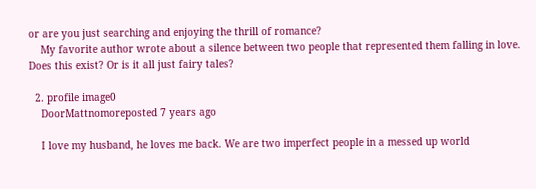or are you just searching and enjoying the thrill of romance?
    My favorite author wrote about a silence between two people that represented them falling in love. Does this exist? Or is it all just fairy tales?

  2. profile image0
    DoorMattnomoreposted 7 years ago

    I love my husband, he loves me back. We are two imperfect people in a messed up world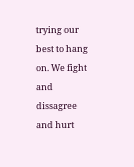trying our best to hang on. We fight and dissagree and hurt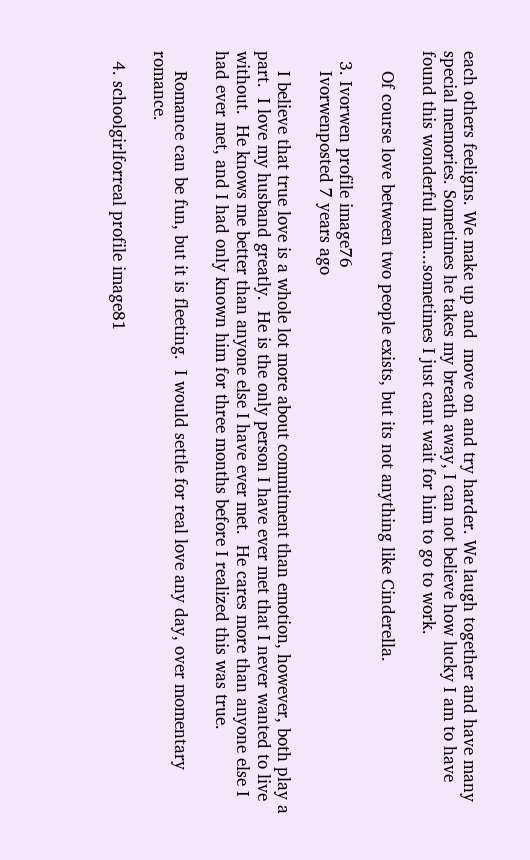each others feeligns. We make up and  move on and try harder. We laugh together and have many special memories. Sometimes he takes my breath away, I can not believe how lucky I am to have found this wonderful man...sometimes I just cant wait for him to go to work.

    Of course love between two people exists, but its not anything like Cinderella.

  3. Ivorwen profile image76
    Ivorwenposted 7 years ago

    I believe that true love is a whole lot more about commitment than emotion, however, both play a part.  I love my husband greatly.  He is the only person I have ever met that I never wanted to live without.  He knows me better than anyone else I have ever met.  He cares more than anyone else I had ever met, and I had only known him for three months before I realized this was true.

    Romance can be fun, but it is fleeting.  I would settle for real love any day, over momentary romance.

  4. schoolgirlforreal profile image81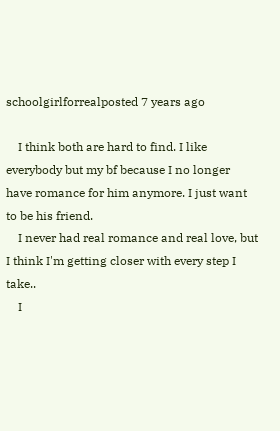schoolgirlforrealposted 7 years ago

    I think both are hard to find. I like everybody but my bf because I no longer have romance for him anymore. I just want to be his friend.
    I never had real romance and real love, but I think I'm getting closer with every step I take..
    I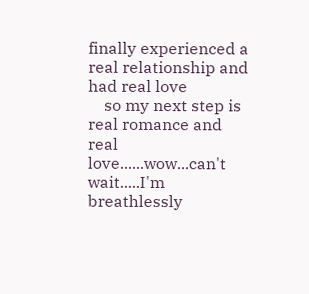finally experienced a real relationship and had real love
    so my next step is real romance and real love......wow...can't wait.....I'm breathlessly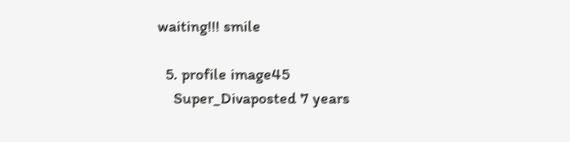waiting!!! smile

  5. profile image45
    Super_Divaposted 7 years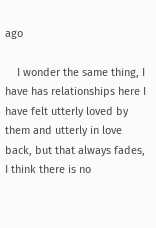ago

    I wonder the same thing, I have has relationships here I have felt utterly loved by them and utterly in love back, but that always fades, I think there is no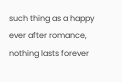such thing as a happy ever after romance, nothing lasts forever